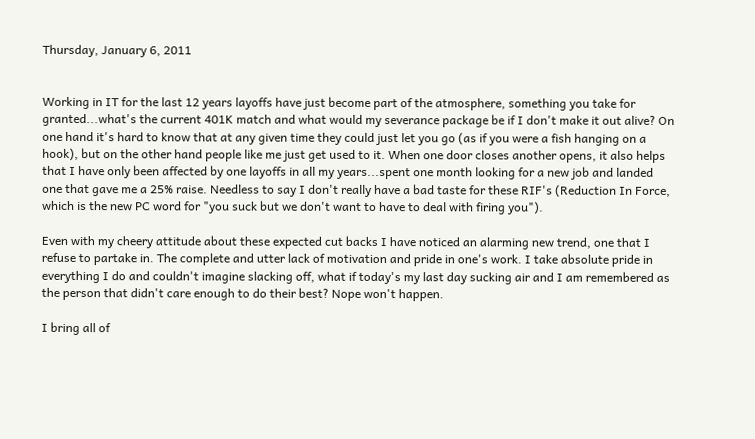Thursday, January 6, 2011


Working in IT for the last 12 years layoffs have just become part of the atmosphere, something you take for granted...what's the current 401K match and what would my severance package be if I don't make it out alive? On one hand it's hard to know that at any given time they could just let you go (as if you were a fish hanging on a hook), but on the other hand people like me just get used to it. When one door closes another opens, it also helps that I have only been affected by one layoffs in all my years...spent one month looking for a new job and landed one that gave me a 25% raise. Needless to say I don't really have a bad taste for these RIF's (Reduction In Force, which is the new PC word for "you suck but we don't want to have to deal with firing you").

Even with my cheery attitude about these expected cut backs I have noticed an alarming new trend, one that I refuse to partake in. The complete and utter lack of motivation and pride in one's work. I take absolute pride in everything I do and couldn't imagine slacking off, what if today's my last day sucking air and I am remembered as the person that didn't care enough to do their best? Nope won't happen.

I bring all of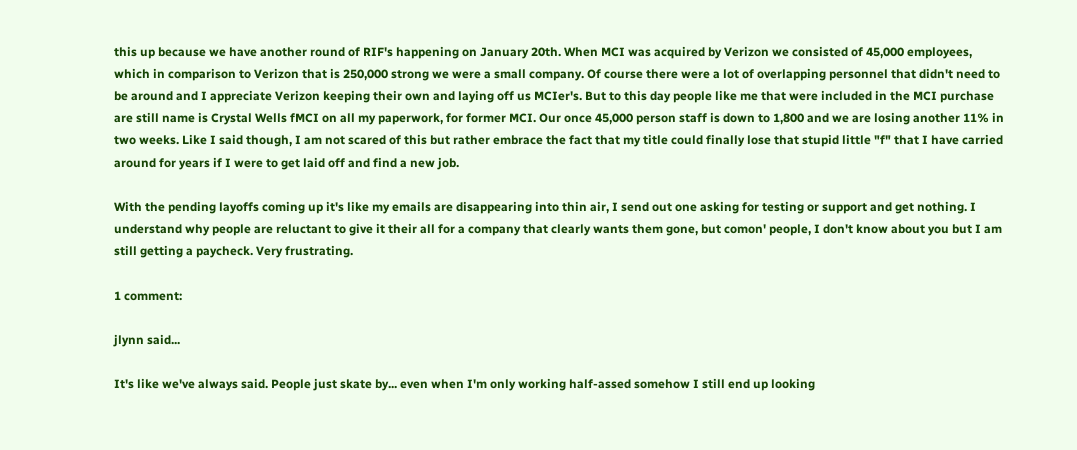this up because we have another round of RIF's happening on January 20th. When MCI was acquired by Verizon we consisted of 45,000 employees, which in comparison to Verizon that is 250,000 strong we were a small company. Of course there were a lot of overlapping personnel that didn't need to be around and I appreciate Verizon keeping their own and laying off us MCIer's. But to this day people like me that were included in the MCI purchase are still name is Crystal Wells fMCI on all my paperwork, for former MCI. Our once 45,000 person staff is down to 1,800 and we are losing another 11% in two weeks. Like I said though, I am not scared of this but rather embrace the fact that my title could finally lose that stupid little "f" that I have carried around for years if I were to get laid off and find a new job.

With the pending layoffs coming up it's like my emails are disappearing into thin air, I send out one asking for testing or support and get nothing. I understand why people are reluctant to give it their all for a company that clearly wants them gone, but comon' people, I don't know about you but I am still getting a paycheck. Very frustrating.

1 comment:

jlynn said...

It's like we've always said. People just skate by... even when I'm only working half-assed somehow I still end up looking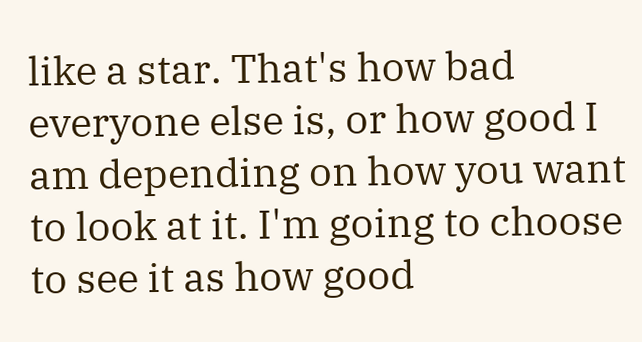like a star. That's how bad everyone else is, or how good I am depending on how you want to look at it. I'm going to choose to see it as how good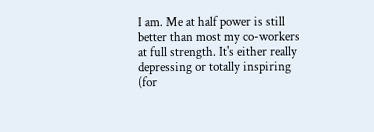I am. Me at half power is still better than most my co-workers at full strength. It's either really depressing or totally inspiring (for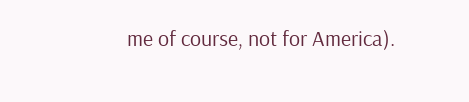me of course, not for America).